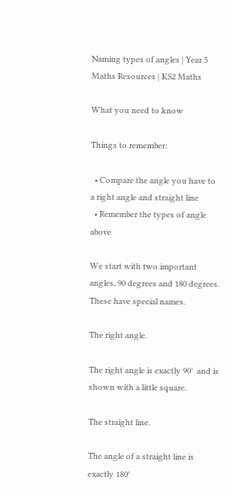Naming types of angles | Year 5 Maths Resources | KS2 Maths

What you need to know

Things to remember:

  • Compare the angle you have to a right angle and straight line
  • Remember the types of angle above

We start with two important angles, 90 degrees and 180 degrees. These have special names.

The right angle.

The right angle is exactly 90°  and is shown with a little square.

The straight line.

The angle of a straight line is exactly 180°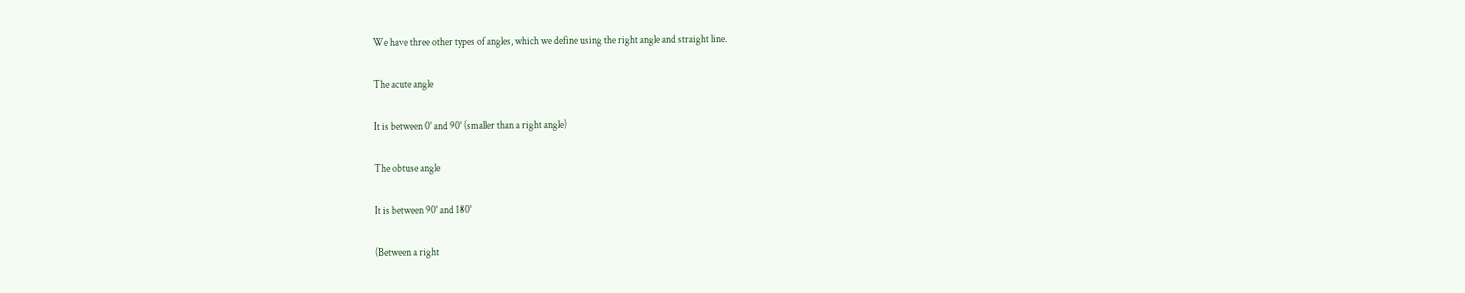We have three other types of angles, which we define using the right angle and straight line.

The acute angle

It is between 0° and 90° (smaller than a right angle)

The obtuse angle

It is between 90° and 180°

(Between a right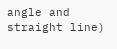angle and straight line)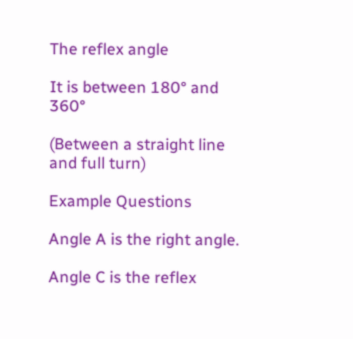The reflex angle

It is between 180° and 360°

(Between a straight line and full turn)

Example Questions

Angle A is the right angle.

Angle C is the reflex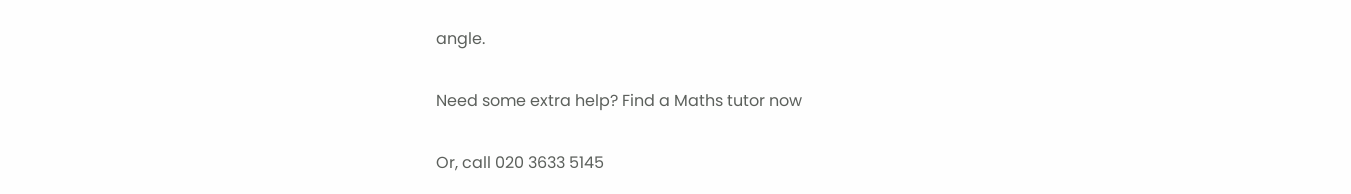angle.

Need some extra help? Find a Maths tutor now

Or, call 020 3633 5145